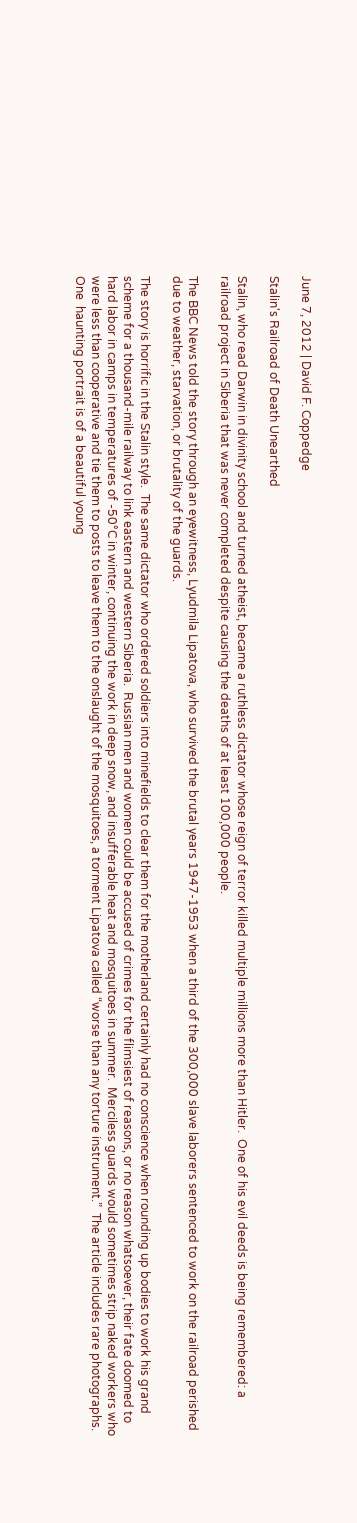June 7, 2012 | David F. Coppedge

Stalin's Railroad of Death Unearthed

Stalin, who read Darwin in divinity school and turned atheist, became a ruthless dictator whose reign of terror killed multiple millions more than Hitler.  One of his evil deeds is being remembered: a railroad project in Siberia that was never completed despite causing the deaths of at least 100,000 people.

The BBC News told the story through an eyewitness, Lyudmila Lipatova, who survived the brutal years 1947-1953 when a third of the 300,000 slave laborers sentenced to work on the railroad perished due to weather, starvation, or brutality of the guards.

The story is horrific in the Stalin style.  The same dictator who ordered soldiers into minefields to clear them for the motherland certainly had no conscience when rounding up bodies to work his grand scheme for a thousand-mile railway to link eastern and western Siberia.  Russian men and women could be accused of crimes for the flimsiest of reasons, or no reason whatsoever, their fate doomed to hard labor in camps in temperatures of -50°C in winter, continuing the work in deep snow, and insufferable heat and mosquitoes in summer.  Merciless guards would sometimes strip naked workers who were less than cooperative and tie them to posts to leave them to the onslaught of the mosquitoes, a torment Lipatova called “worse than any torture instrument.”  The article includes rare photographs.  One  haunting portrait is of a beautiful young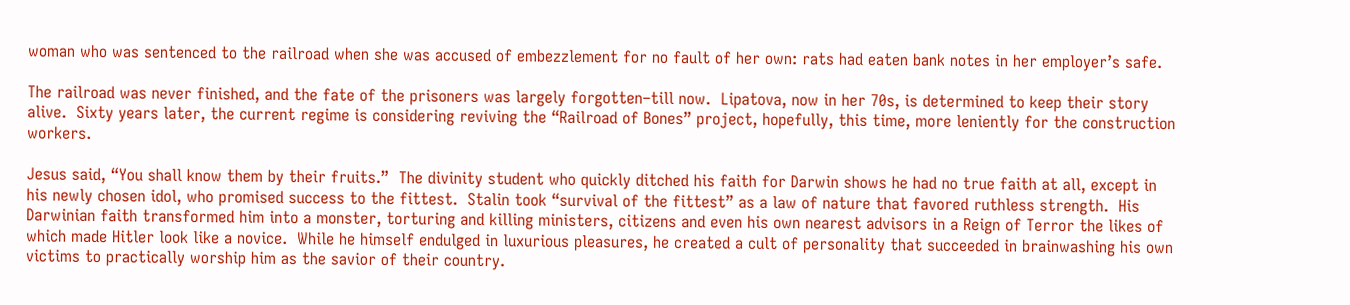woman who was sentenced to the railroad when she was accused of embezzlement for no fault of her own: rats had eaten bank notes in her employer’s safe.

The railroad was never finished, and the fate of the prisoners was largely forgotten–till now.  Lipatova, now in her 70s, is determined to keep their story alive.  Sixty years later, the current regime is considering reviving the “Railroad of Bones” project, hopefully, this time, more leniently for the construction workers.

Jesus said, “You shall know them by their fruits.”  The divinity student who quickly ditched his faith for Darwin shows he had no true faith at all, except in his newly chosen idol, who promised success to the fittest.  Stalin took “survival of the fittest” as a law of nature that favored ruthless strength.  His Darwinian faith transformed him into a monster, torturing and killing ministers, citizens and even his own nearest advisors in a Reign of Terror the likes of which made Hitler look like a novice.  While he himself endulged in luxurious pleasures, he created a cult of personality that succeeded in brainwashing his own victims to practically worship him as the savior of their country.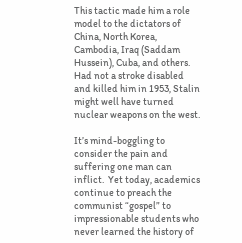This tactic made him a role model to the dictators of China, North Korea, Cambodia, Iraq (Saddam Hussein), Cuba, and others.  Had not a stroke disabled and killed him in 1953, Stalin might well have turned nuclear weapons on the west.

It’s mind-boggling to consider the pain and suffering one man can inflict.  Yet today, academics continue to preach the communist “gospel” to impressionable students who never learned the history of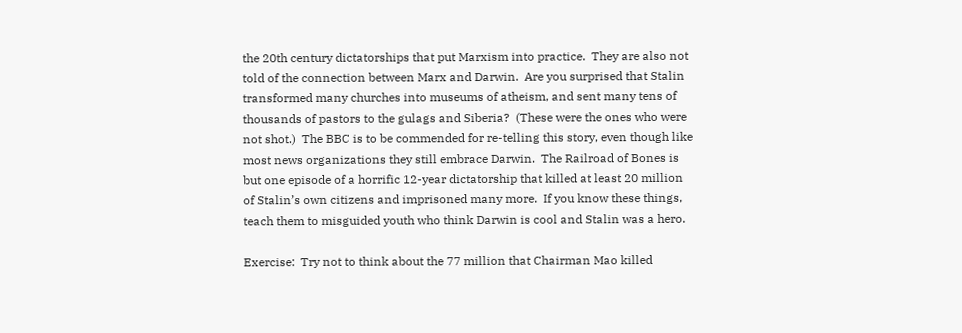the 20th century dictatorships that put Marxism into practice.  They are also not told of the connection between Marx and Darwin.  Are you surprised that Stalin transformed many churches into museums of atheism, and sent many tens of thousands of pastors to the gulags and Siberia?  (These were the ones who were not shot.)  The BBC is to be commended for re-telling this story, even though like most news organizations they still embrace Darwin.  The Railroad of Bones is but one episode of a horrific 12-year dictatorship that killed at least 20 million of Stalin’s own citizens and imprisoned many more.  If you know these things, teach them to misguided youth who think Darwin is cool and Stalin was a hero.

Exercise:  Try not to think about the 77 million that Chairman Mao killed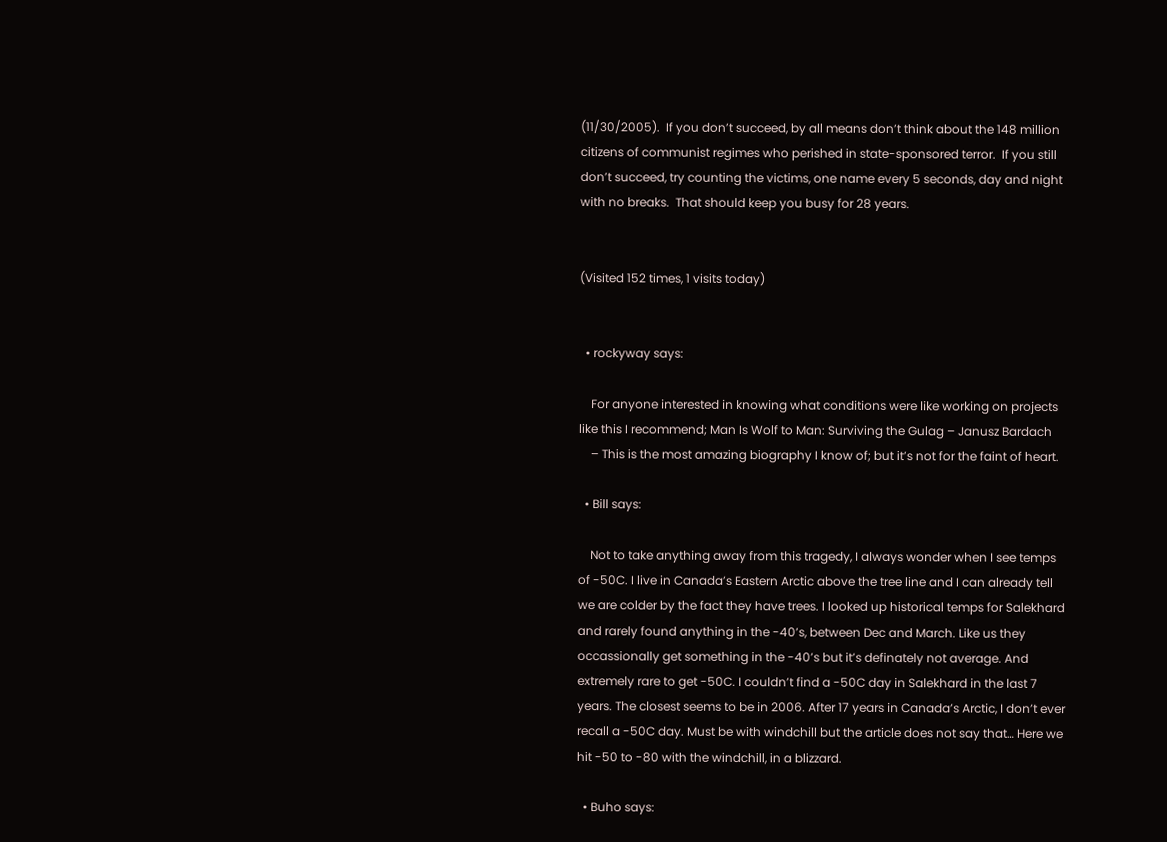(11/30/2005).  If you don’t succeed, by all means don’t think about the 148 million citizens of communist regimes who perished in state-sponsored terror.  If you still don’t succeed, try counting the victims, one name every 5 seconds, day and night with no breaks.  That should keep you busy for 28 years.


(Visited 152 times, 1 visits today)


  • rockyway says:

    For anyone interested in knowing what conditions were like working on projects like this I recommend; Man Is Wolf to Man: Surviving the Gulag – Janusz Bardach
    – This is the most amazing biography I know of; but it’s not for the faint of heart.

  • Bill says:

    Not to take anything away from this tragedy, I always wonder when I see temps of -50C. I live in Canada’s Eastern Arctic above the tree line and I can already tell we are colder by the fact they have trees. I looked up historical temps for Salekhard and rarely found anything in the -40’s, between Dec and March. Like us they occassionally get something in the -40’s but it’s definately not average. And extremely rare to get -50C. I couldn’t find a -50C day in Salekhard in the last 7 years. The closest seems to be in 2006. After 17 years in Canada’s Arctic, I don’t ever recall a -50C day. Must be with windchill but the article does not say that… Here we hit -50 to -80 with the windchill, in a blizzard.

  • Buho says: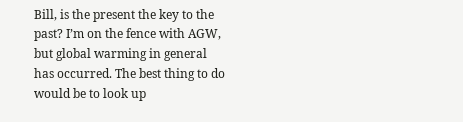Bill, is the present the key to the past? I’m on the fence with AGW, but global warming in general has occurred. The best thing to do would be to look up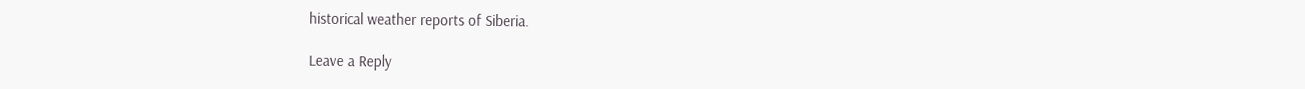historical weather reports of Siberia.

Leave a Reply